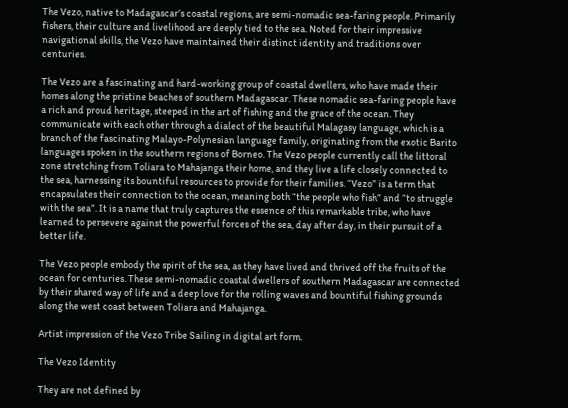The Vezo, native to Madagascar’s coastal regions, are semi-nomadic sea-faring people. Primarily fishers, their culture and livelihood are deeply tied to the sea. Noted for their impressive navigational skills, the Vezo have maintained their distinct identity and traditions over centuries.

The Vezo are a fascinating and hard-working group of coastal dwellers, who have made their homes along the pristine beaches of southern Madagascar. These nomadic sea-faring people have a rich and proud heritage, steeped in the art of fishing and the grace of the ocean. They communicate with each other through a dialect of the beautiful Malagasy language, which is a branch of the fascinating Malayo-Polynesian language family, originating from the exotic Barito languages spoken in the southern regions of Borneo. The Vezo people currently call the littoral zone stretching from Toliara to Mahajanga their home, and they live a life closely connected to the sea, harnessing its bountiful resources to provide for their families. “Vezo” is a term that encapsulates their connection to the ocean, meaning both “the people who fish” and “to struggle with the sea”. It is a name that truly captures the essence of this remarkable tribe, who have learned to persevere against the powerful forces of the sea, day after day, in their pursuit of a better life.

The Vezo people embody the spirit of the sea, as they have lived and thrived off the fruits of the ocean for centuries. These semi-nomadic coastal dwellers of southern Madagascar are connected by their shared way of life and a deep love for the rolling waves and bountiful fishing grounds along the west coast between Toliara and Mahajanga.

Artist impression of the Vezo Tribe Sailing in digital art form.

The Vezo Identity

They are not defined by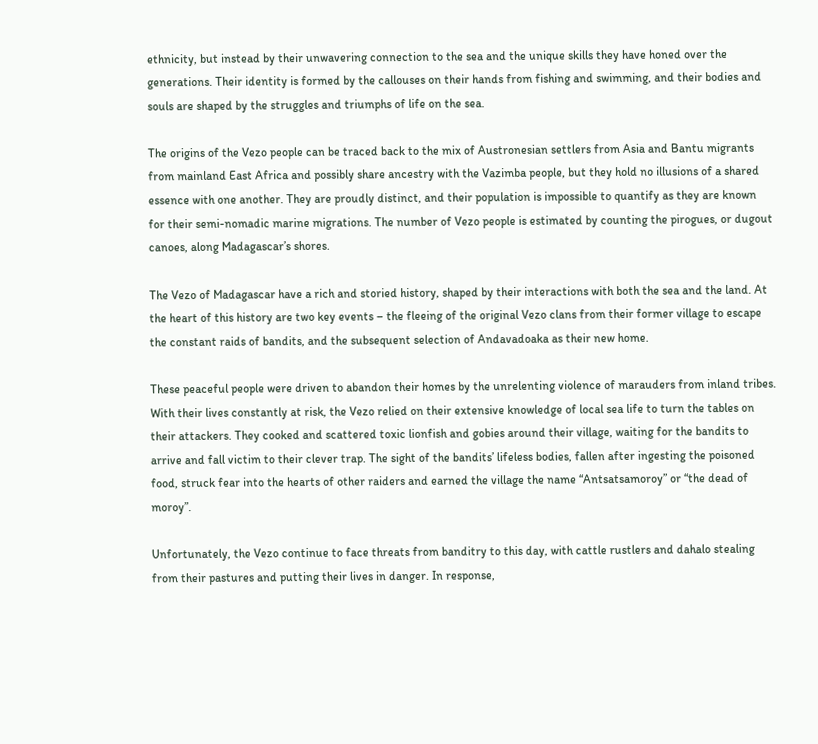ethnicity, but instead by their unwavering connection to the sea and the unique skills they have honed over the generations. Their identity is formed by the callouses on their hands from fishing and swimming, and their bodies and souls are shaped by the struggles and triumphs of life on the sea.

The origins of the Vezo people can be traced back to the mix of Austronesian settlers from Asia and Bantu migrants from mainland East Africa and possibly share ancestry with the Vazimba people, but they hold no illusions of a shared essence with one another. They are proudly distinct, and their population is impossible to quantify as they are known for their semi-nomadic marine migrations. The number of Vezo people is estimated by counting the pirogues, or dugout canoes, along Madagascar’s shores.

The Vezo of Madagascar have a rich and storied history, shaped by their interactions with both the sea and the land. At the heart of this history are two key events – the fleeing of the original Vezo clans from their former village to escape the constant raids of bandits, and the subsequent selection of Andavadoaka as their new home.

These peaceful people were driven to abandon their homes by the unrelenting violence of marauders from inland tribes. With their lives constantly at risk, the Vezo relied on their extensive knowledge of local sea life to turn the tables on their attackers. They cooked and scattered toxic lionfish and gobies around their village, waiting for the bandits to arrive and fall victim to their clever trap. The sight of the bandits’ lifeless bodies, fallen after ingesting the poisoned food, struck fear into the hearts of other raiders and earned the village the name “Antsatsamoroy” or “the dead of moroy”.

Unfortunately, the Vezo continue to face threats from banditry to this day, with cattle rustlers and dahalo stealing from their pastures and putting their lives in danger. In response,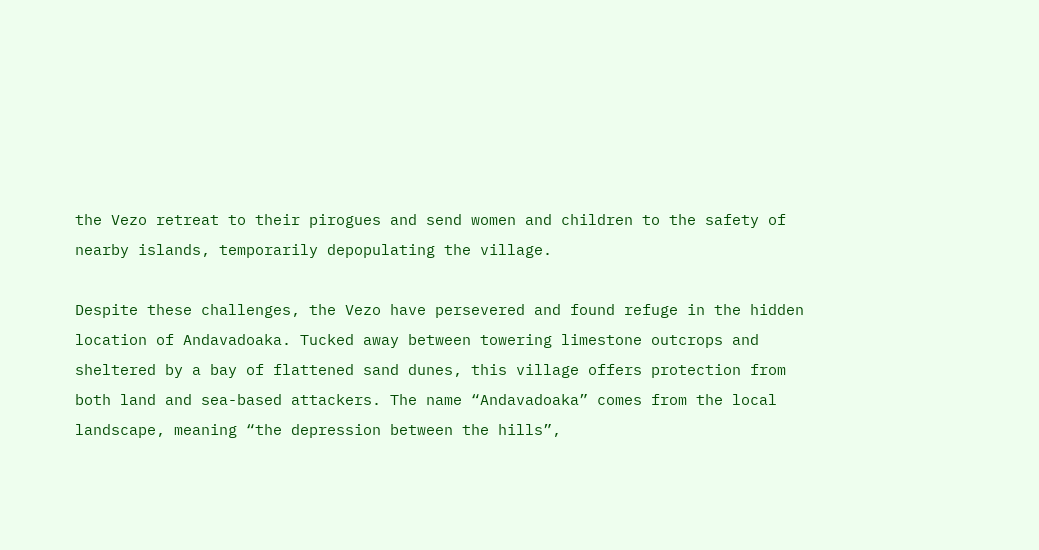the Vezo retreat to their pirogues and send women and children to the safety of nearby islands, temporarily depopulating the village.

Despite these challenges, the Vezo have persevered and found refuge in the hidden location of Andavadoaka. Tucked away between towering limestone outcrops and sheltered by a bay of flattened sand dunes, this village offers protection from both land and sea-based attackers. The name “Andavadoaka” comes from the local landscape, meaning “the depression between the hills”,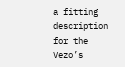a fitting description for the Vezo’s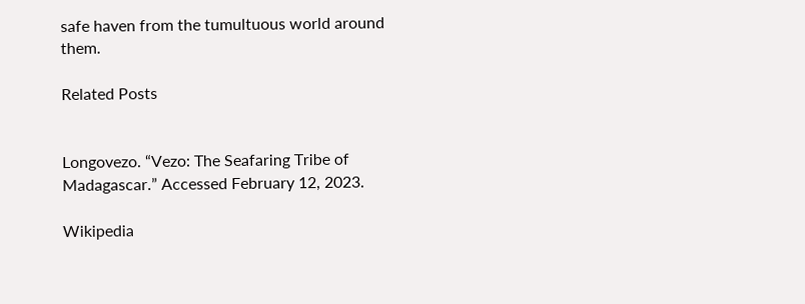safe haven from the tumultuous world around them.

Related Posts


Longovezo. “Vezo: The Seafaring Tribe of Madagascar.” Accessed February 12, 2023.

Wikipedia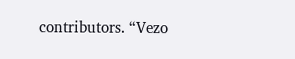contributors. “Vezo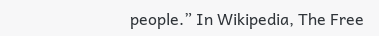people.” In Wikipedia, The Free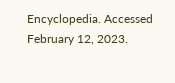Encyclopedia. Accessed February 12, 2023.